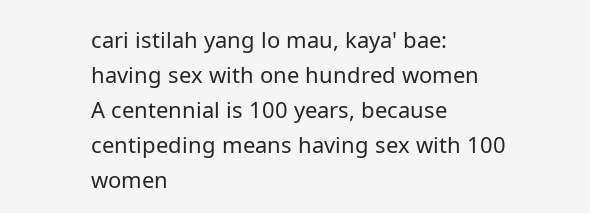cari istilah yang lo mau, kaya' bae:
having sex with one hundred women
A centennial is 100 years, because centipeding means having sex with 100 women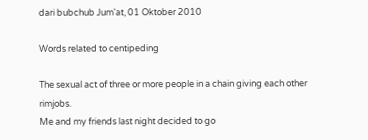dari bubchub Jum'at, 01 Oktober 2010

Words related to centipeding

The sexual act of three or more people in a chain giving each other rimjobs.
Me and my friends last night decided to go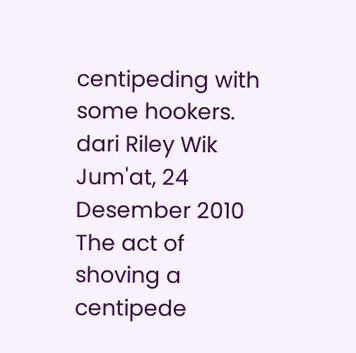centipeding with some hookers.
dari Riley Wik Jum'at, 24 Desember 2010
The act of shoving a centipede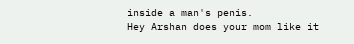inside a man's penis.
Hey Arshan does your mom like it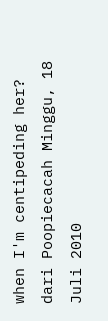when I'm centipeding her?
dari Poopiecacah Minggu, 18 Juli 2010